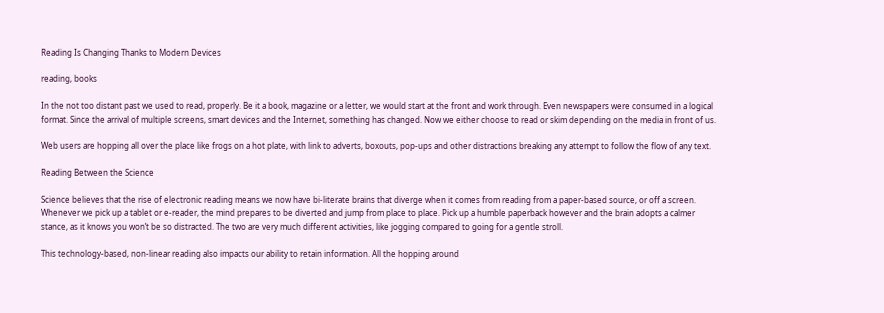Reading Is Changing Thanks to Modern Devices

reading, books

In the not too distant past we used to read, properly. Be it a book, magazine or a letter, we would start at the front and work through. Even newspapers were consumed in a logical format. Since the arrival of multiple screens, smart devices and the Internet, something has changed. Now we either choose to read or skim depending on the media in front of us.

Web users are hopping all over the place like frogs on a hot plate, with link to adverts, boxouts, pop-ups and other distractions breaking any attempt to follow the flow of any text.

Reading Between the Science

Science believes that the rise of electronic reading means we now have bi-literate brains that diverge when it comes from reading from a paper-based source, or off a screen. Whenever we pick up a tablet or e-reader, the mind prepares to be diverted and jump from place to place. Pick up a humble paperback however and the brain adopts a calmer stance, as it knows you won’t be so distracted. The two are very much different activities, like jogging compared to going for a gentle stroll.

This technology-based, non-linear reading also impacts our ability to retain information. All the hopping around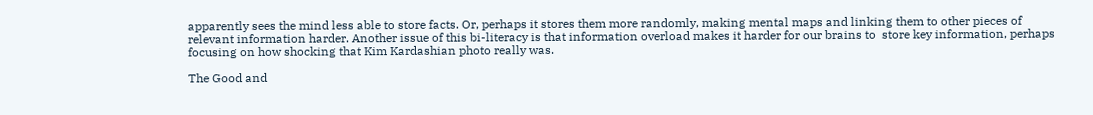apparently sees the mind less able to store facts. Or, perhaps it stores them more randomly, making mental maps and linking them to other pieces of relevant information harder. Another issue of this bi-literacy is that information overload makes it harder for our brains to  store key information, perhaps focusing on how shocking that Kim Kardashian photo really was.

The Good and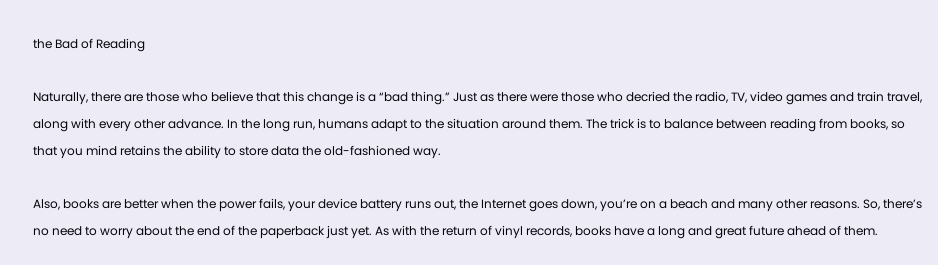the Bad of Reading

Naturally, there are those who believe that this change is a “bad thing.” Just as there were those who decried the radio, TV, video games and train travel, along with every other advance. In the long run, humans adapt to the situation around them. The trick is to balance between reading from books, so that you mind retains the ability to store data the old-fashioned way.

Also, books are better when the power fails, your device battery runs out, the Internet goes down, you’re on a beach and many other reasons. So, there’s no need to worry about the end of the paperback just yet. As with the return of vinyl records, books have a long and great future ahead of them.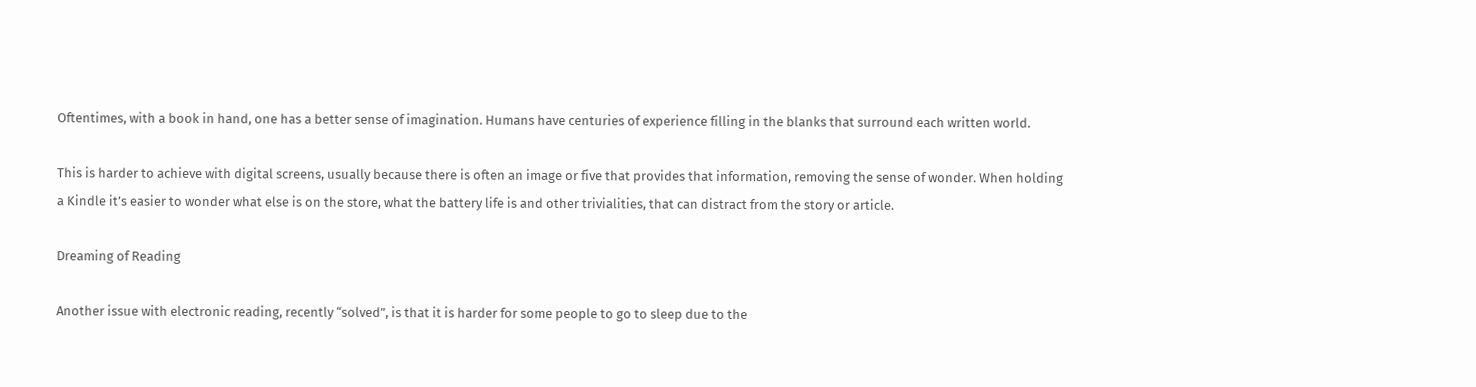Oftentimes, with a book in hand, one has a better sense of imagination. Humans have centuries of experience filling in the blanks that surround each written world.

This is harder to achieve with digital screens, usually because there is often an image or five that provides that information, removing the sense of wonder. When holding a Kindle it’s easier to wonder what else is on the store, what the battery life is and other trivialities, that can distract from the story or article.

Dreaming of Reading

Another issue with electronic reading, recently “solved”, is that it is harder for some people to go to sleep due to the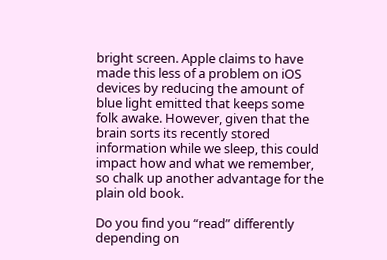bright screen. Apple claims to have made this less of a problem on iOS devices by reducing the amount of blue light emitted that keeps some folk awake. However, given that the brain sorts its recently stored information while we sleep, this could impact how and what we remember, so chalk up another advantage for the plain old book.

Do you find you “read” differently  depending on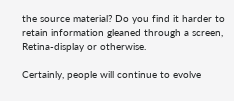the source material? Do you find it harder to retain information gleaned through a screen, Retina-display or otherwise.

Certainly, people will continue to evolve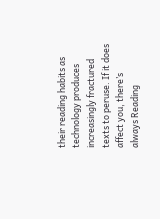their reading habits as technology produces increasingly fractured texts to peruse. If it does affect you, there’s always Reading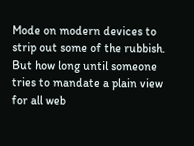Mode on modern devices to strip out some of the rubbish. But how long until someone tries to mandate a plain view for all web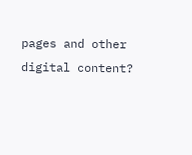pages and other digital content?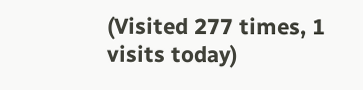(Visited 277 times, 1 visits today)